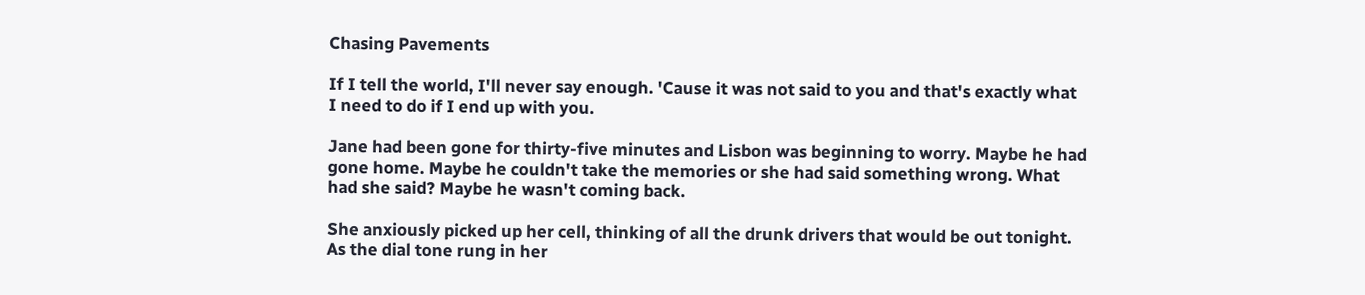Chasing Pavements

If I tell the world, I'll never say enough. 'Cause it was not said to you and that's exactly what I need to do if I end up with you.

Jane had been gone for thirty-five minutes and Lisbon was beginning to worry. Maybe he had gone home. Maybe he couldn't take the memories or she had said something wrong. What had she said? Maybe he wasn't coming back.

She anxiously picked up her cell, thinking of all the drunk drivers that would be out tonight. As the dial tone rung in her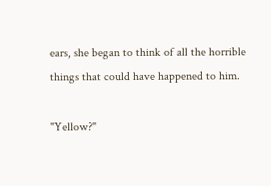ears, she began to think of all the horrible things that could have happened to him.

"Yellow?"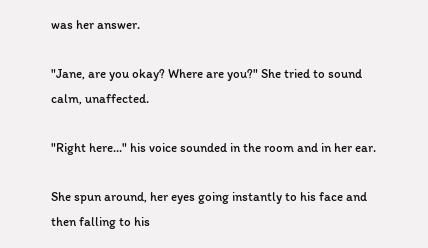was her answer.

"Jane, are you okay? Where are you?" She tried to sound calm, unaffected.

"Right here..." his voice sounded in the room and in her ear.

She spun around, her eyes going instantly to his face and then falling to his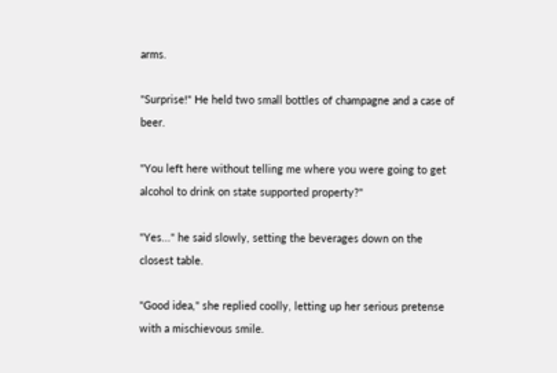arms.

"Surprise!" He held two small bottles of champagne and a case of beer.

"You left here without telling me where you were going to get alcohol to drink on state supported property?"

"Yes..." he said slowly, setting the beverages down on the closest table.

"Good idea," she replied coolly, letting up her serious pretense with a mischievous smile.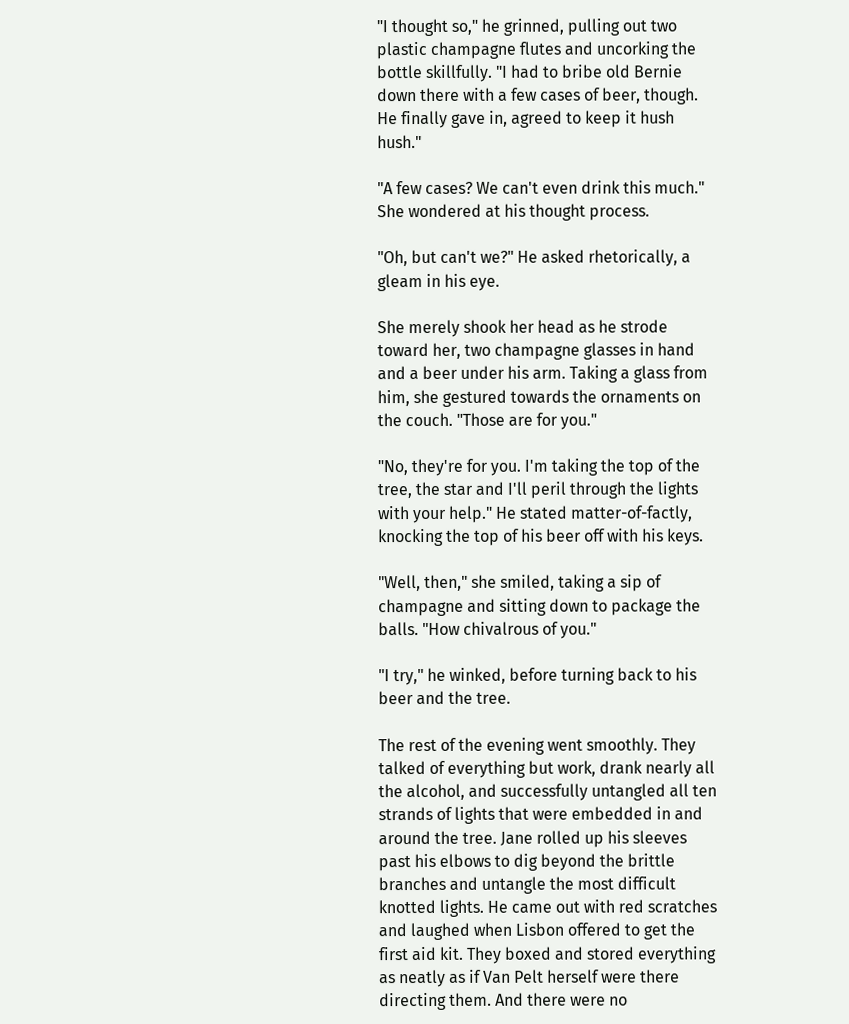"I thought so," he grinned, pulling out two plastic champagne flutes and uncorking the bottle skillfully. "I had to bribe old Bernie down there with a few cases of beer, though. He finally gave in, agreed to keep it hush hush."

"A few cases? We can't even drink this much." She wondered at his thought process.

"Oh, but can't we?" He asked rhetorically, a gleam in his eye.

She merely shook her head as he strode toward her, two champagne glasses in hand and a beer under his arm. Taking a glass from him, she gestured towards the ornaments on the couch. "Those are for you."

"No, they're for you. I'm taking the top of the tree, the star and I'll peril through the lights with your help." He stated matter-of-factly, knocking the top of his beer off with his keys.

"Well, then," she smiled, taking a sip of champagne and sitting down to package the balls. "How chivalrous of you."

"I try," he winked, before turning back to his beer and the tree.

The rest of the evening went smoothly. They talked of everything but work, drank nearly all the alcohol, and successfully untangled all ten strands of lights that were embedded in and around the tree. Jane rolled up his sleeves past his elbows to dig beyond the brittle branches and untangle the most difficult knotted lights. He came out with red scratches and laughed when Lisbon offered to get the first aid kit. They boxed and stored everything as neatly as if Van Pelt herself were there directing them. And there were no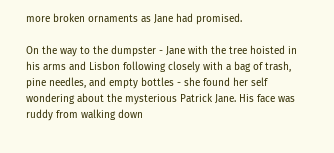more broken ornaments as Jane had promised.

On the way to the dumpster - Jane with the tree hoisted in his arms and Lisbon following closely with a bag of trash, pine needles, and empty bottles - she found her self wondering about the mysterious Patrick Jane. His face was ruddy from walking down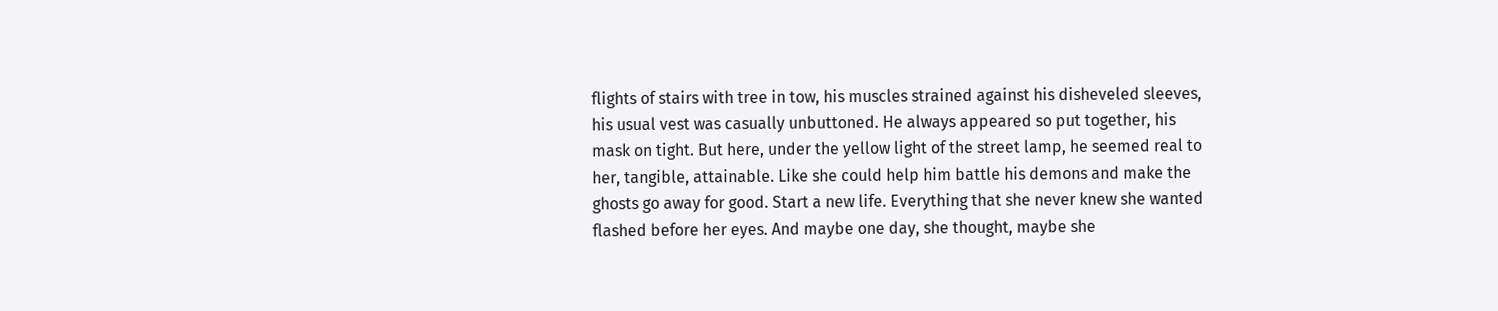flights of stairs with tree in tow, his muscles strained against his disheveled sleeves, his usual vest was casually unbuttoned. He always appeared so put together, his mask on tight. But here, under the yellow light of the street lamp, he seemed real to her, tangible, attainable. Like she could help him battle his demons and make the ghosts go away for good. Start a new life. Everything that she never knew she wanted flashed before her eyes. And maybe one day, she thought, maybe she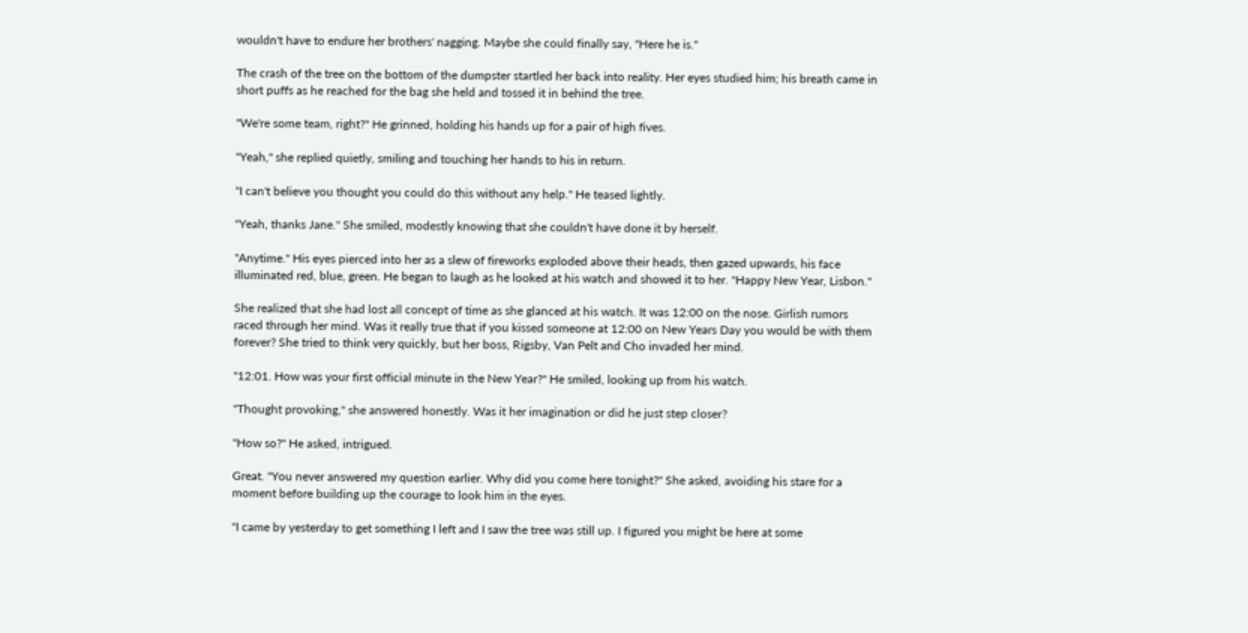wouldn't have to endure her brothers' nagging. Maybe she could finally say, "Here he is."

The crash of the tree on the bottom of the dumpster startled her back into reality. Her eyes studied him; his breath came in short puffs as he reached for the bag she held and tossed it in behind the tree.

"We're some team, right?" He grinned, holding his hands up for a pair of high fives.

"Yeah," she replied quietly, smiling and touching her hands to his in return.

"I can't believe you thought you could do this without any help." He teased lightly.

"Yeah, thanks Jane." She smiled, modestly knowing that she couldn't have done it by herself.

"Anytime." His eyes pierced into her as a slew of fireworks exploded above their heads, then gazed upwards, his face illuminated red, blue, green. He began to laugh as he looked at his watch and showed it to her. "Happy New Year, Lisbon."

She realized that she had lost all concept of time as she glanced at his watch. It was 12:00 on the nose. Girlish rumors raced through her mind. Was it really true that if you kissed someone at 12:00 on New Years Day you would be with them forever? She tried to think very quickly, but her boss, Rigsby, Van Pelt and Cho invaded her mind.

"12:01. How was your first official minute in the New Year?" He smiled, looking up from his watch.

"Thought provoking," she answered honestly. Was it her imagination or did he just step closer?

"How so?" He asked, intrigued.

Great. "You never answered my question earlier. Why did you come here tonight?" She asked, avoiding his stare for a moment before building up the courage to look him in the eyes.

"I came by yesterday to get something I left and I saw the tree was still up. I figured you might be here at some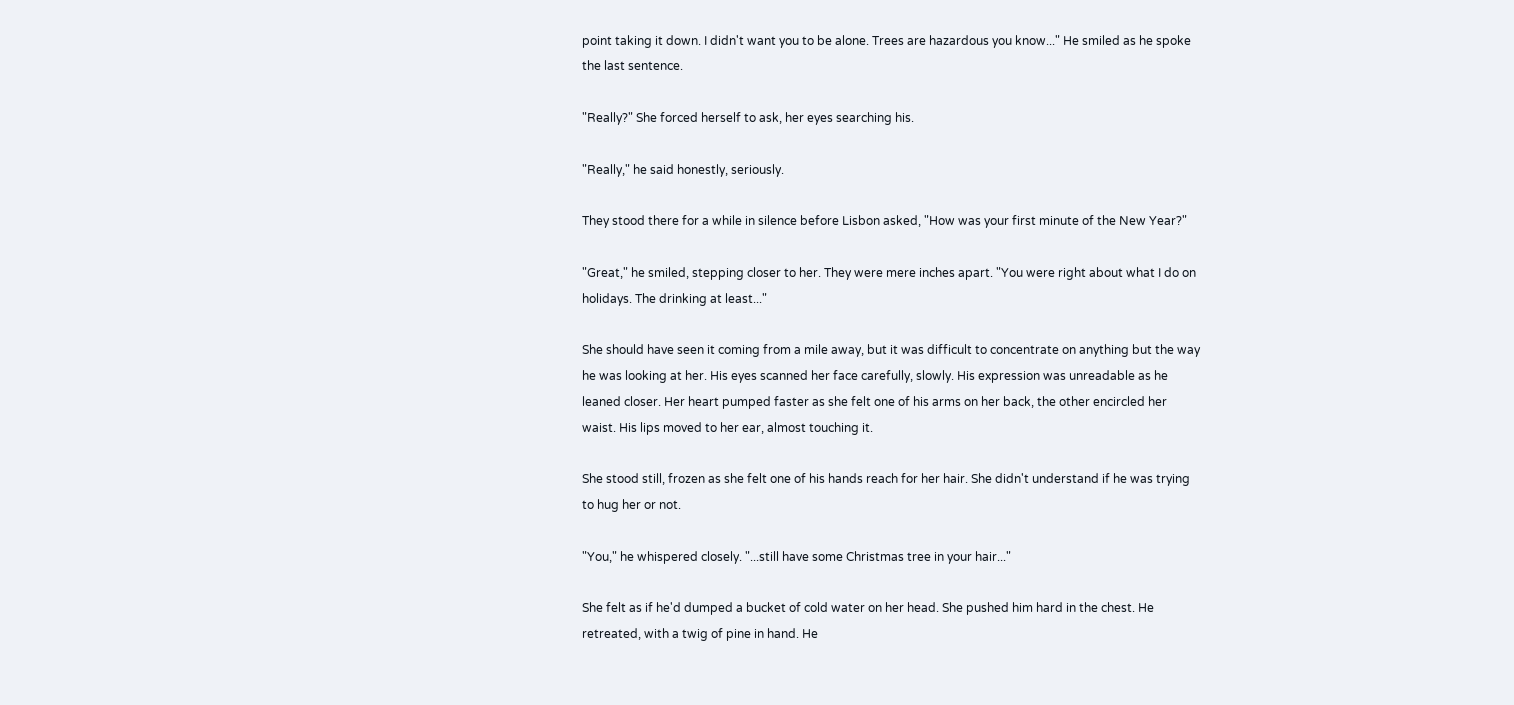point taking it down. I didn't want you to be alone. Trees are hazardous you know..." He smiled as he spoke the last sentence.

"Really?" She forced herself to ask, her eyes searching his.

"Really," he said honestly, seriously.

They stood there for a while in silence before Lisbon asked, "How was your first minute of the New Year?"

"Great," he smiled, stepping closer to her. They were mere inches apart. "You were right about what I do on holidays. The drinking at least..."

She should have seen it coming from a mile away, but it was difficult to concentrate on anything but the way he was looking at her. His eyes scanned her face carefully, slowly. His expression was unreadable as he leaned closer. Her heart pumped faster as she felt one of his arms on her back, the other encircled her waist. His lips moved to her ear, almost touching it.

She stood still, frozen as she felt one of his hands reach for her hair. She didn't understand if he was trying to hug her or not.

"You," he whispered closely. "...still have some Christmas tree in your hair..."

She felt as if he'd dumped a bucket of cold water on her head. She pushed him hard in the chest. He retreated, with a twig of pine in hand. He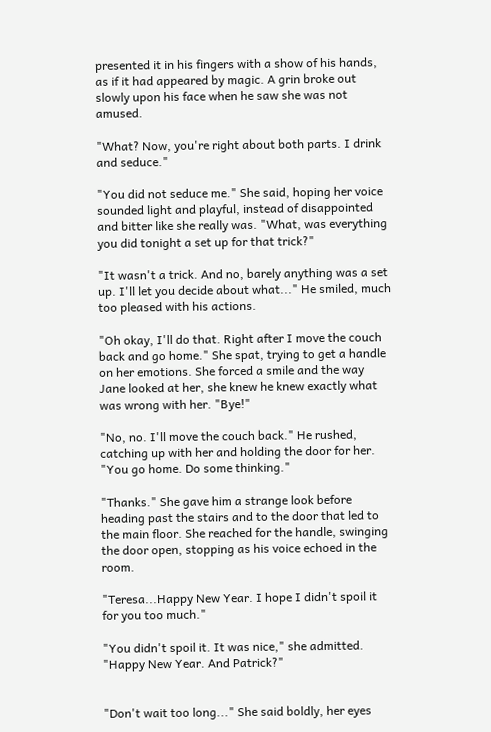presented it in his fingers with a show of his hands, as if it had appeared by magic. A grin broke out slowly upon his face when he saw she was not amused.

"What? Now, you're right about both parts. I drink and seduce."

"You did not seduce me." She said, hoping her voice sounded light and playful, instead of disappointed and bitter like she really was. "What, was everything you did tonight a set up for that trick?"

"It wasn't a trick. And no, barely anything was a set up. I'll let you decide about what..." He smiled, much too pleased with his actions.

"Oh okay, I'll do that. Right after I move the couch back and go home." She spat, trying to get a handle on her emotions. She forced a smile and the way Jane looked at her, she knew he knew exactly what was wrong with her. "Bye!"

"No, no. I'll move the couch back." He rushed, catching up with her and holding the door for her. "You go home. Do some thinking."

"Thanks." She gave him a strange look before heading past the stairs and to the door that led to the main floor. She reached for the handle, swinging the door open, stopping as his voice echoed in the room.

"Teresa...Happy New Year. I hope I didn't spoil it for you too much."

"You didn't spoil it. It was nice," she admitted. "Happy New Year. And Patrick?"


"Don't wait too long..." She said boldly, her eyes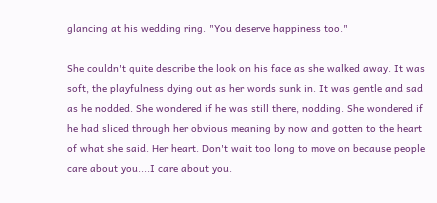glancing at his wedding ring. "You deserve happiness too."

She couldn't quite describe the look on his face as she walked away. It was soft, the playfulness dying out as her words sunk in. It was gentle and sad as he nodded. She wondered if he was still there, nodding. She wondered if he had sliced through her obvious meaning by now and gotten to the heart of what she said. Her heart. Don't wait too long to move on because people care about you....I care about you.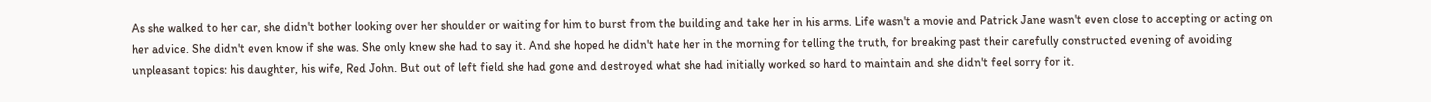As she walked to her car, she didn't bother looking over her shoulder or waiting for him to burst from the building and take her in his arms. Life wasn't a movie and Patrick Jane wasn't even close to accepting or acting on her advice. She didn't even know if she was. She only knew she had to say it. And she hoped he didn't hate her in the morning for telling the truth, for breaking past their carefully constructed evening of avoiding unpleasant topics: his daughter, his wife, Red John. But out of left field she had gone and destroyed what she had initially worked so hard to maintain and she didn't feel sorry for it.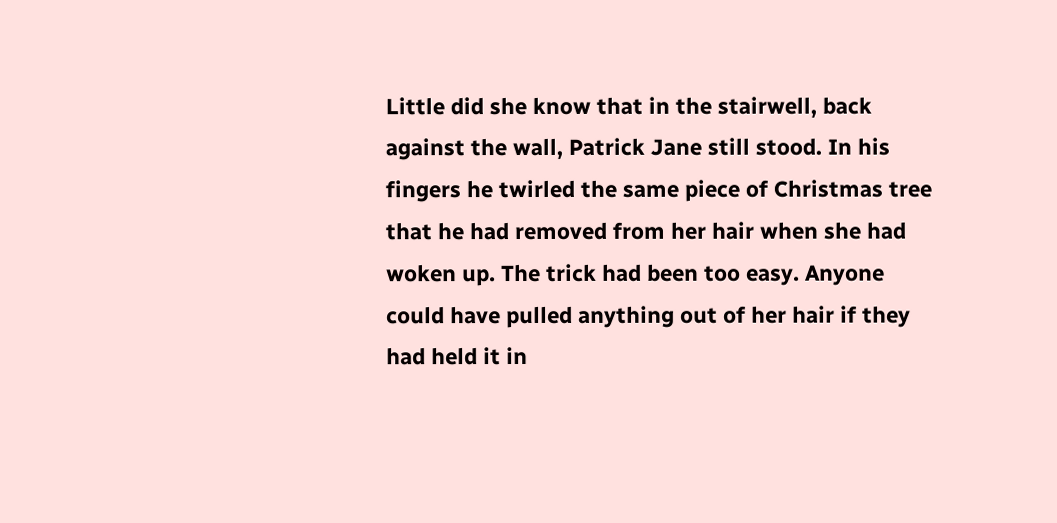Little did she know that in the stairwell, back against the wall, Patrick Jane still stood. In his fingers he twirled the same piece of Christmas tree that he had removed from her hair when she had woken up. The trick had been too easy. Anyone could have pulled anything out of her hair if they had held it in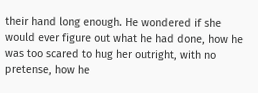their hand long enough. He wondered if she would ever figure out what he had done, how he was too scared to hug her outright, with no pretense, how he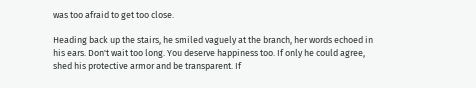was too afraid to get too close.

Heading back up the stairs, he smiled vaguely at the branch, her words echoed in his ears. Don't wait too long. You deserve happiness too. If only he could agree, shed his protective armor and be transparent. If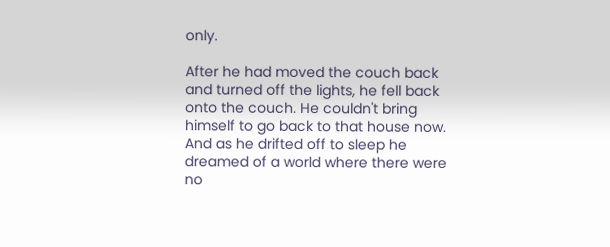only.

After he had moved the couch back and turned off the lights, he fell back onto the couch. He couldn't bring himself to go back to that house now. And as he drifted off to sleep he dreamed of a world where there were no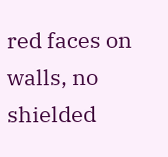red faces on walls, no shielded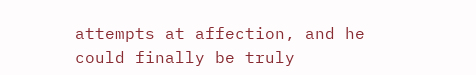attempts at affection, and he could finally be truly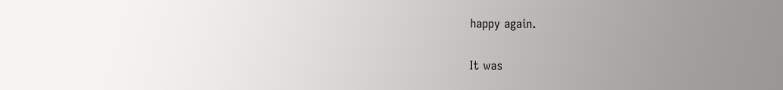happy again.

It was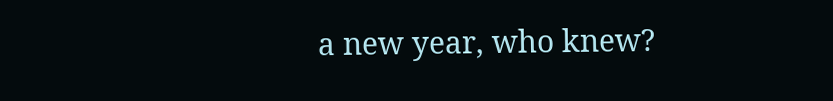a new year, who knew?